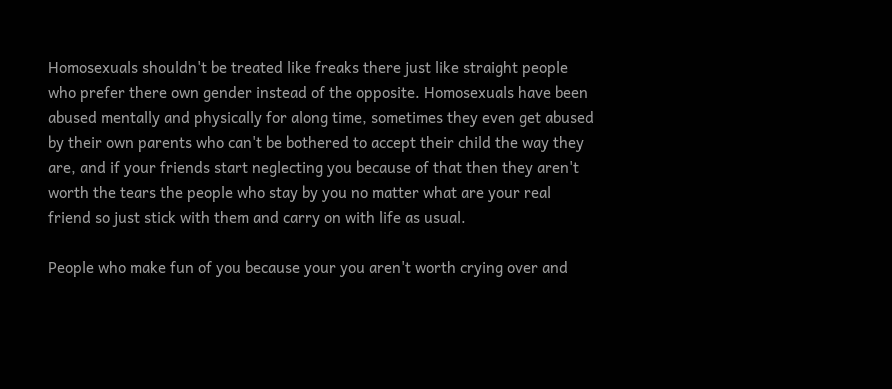Homosexuals shouldn't be treated like freaks there just like straight people who prefer there own gender instead of the opposite. Homosexuals have been abused mentally and physically for along time, sometimes they even get abused by their own parents who can't be bothered to accept their child the way they are, and if your friends start neglecting you because of that then they aren't worth the tears the people who stay by you no matter what are your real friend so just stick with them and carry on with life as usual.

People who make fun of you because your you aren't worth crying over and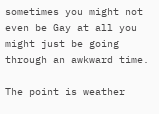sometimes you might not even be Gay at all you might just be going through an awkward time.

The point is weather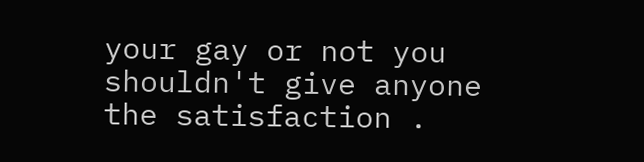your gay or not you shouldn't give anyone the satisfaction .